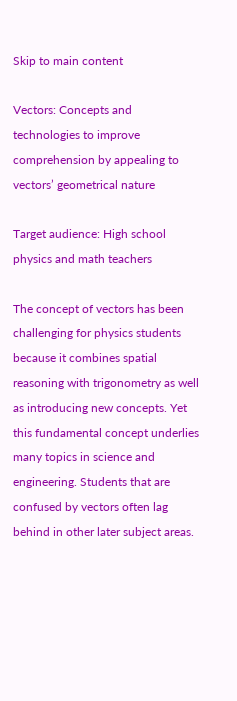Skip to main content

Vectors: Concepts and technologies to improve comprehension by appealing to vectors’ geometrical nature

Target audience: High school physics and math teachers

The concept of vectors has been challenging for physics students because it combines spatial reasoning with trigonometry as well as introducing new concepts. Yet this fundamental concept underlies many topics in science and engineering. Students that are confused by vectors often lag behind in other later subject areas.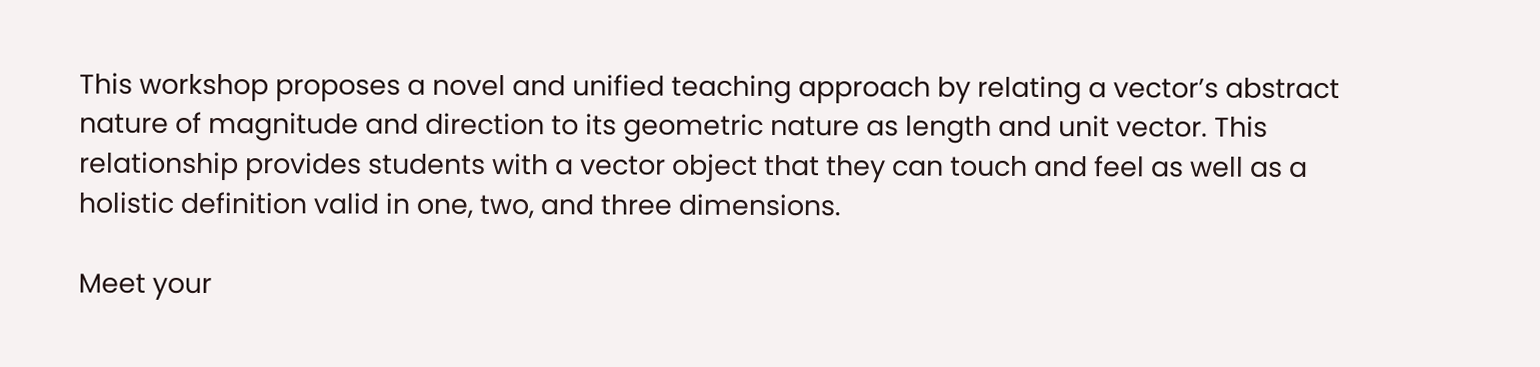This workshop proposes a novel and unified teaching approach by relating a vector’s abstract nature of magnitude and direction to its geometric nature as length and unit vector. This relationship provides students with a vector object that they can touch and feel as well as a holistic definition valid in one, two, and three dimensions.

Meet your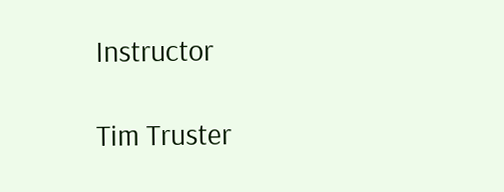Instructor

Tim Truster